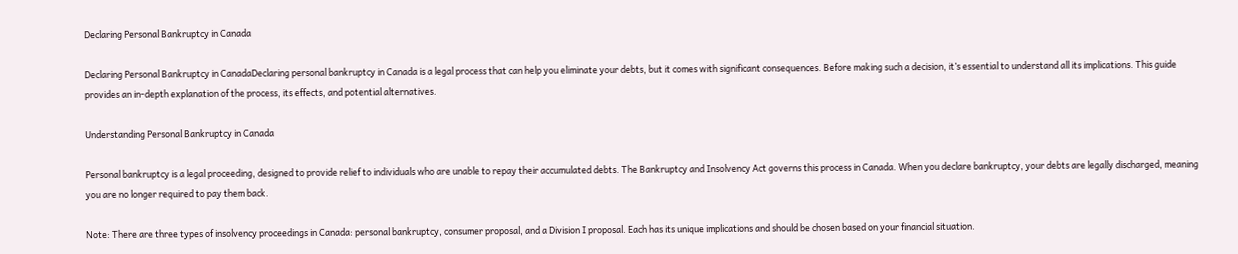Declaring Personal Bankruptcy in Canada

Declaring Personal Bankruptcy in CanadaDeclaring personal bankruptcy in Canada is a legal process that can help you eliminate your debts, but it comes with significant consequences. Before making such a decision, it’s essential to understand all its implications. This guide provides an in-depth explanation of the process, its effects, and potential alternatives.

Understanding Personal Bankruptcy in Canada

Personal bankruptcy is a legal proceeding, designed to provide relief to individuals who are unable to repay their accumulated debts. The Bankruptcy and Insolvency Act governs this process in Canada. When you declare bankruptcy, your debts are legally discharged, meaning you are no longer required to pay them back.

Note: There are three types of insolvency proceedings in Canada: personal bankruptcy, consumer proposal, and a Division I proposal. Each has its unique implications and should be chosen based on your financial situation.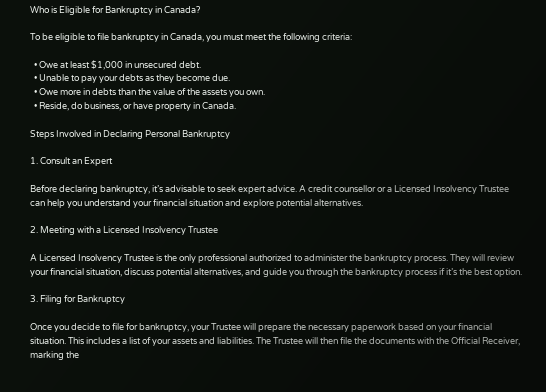Who is Eligible for Bankruptcy in Canada?

To be eligible to file bankruptcy in Canada, you must meet the following criteria:

  • Owe at least $1,000 in unsecured debt.
  • Unable to pay your debts as they become due.
  • Owe more in debts than the value of the assets you own.
  • Reside, do business, or have property in Canada.

Steps Involved in Declaring Personal Bankruptcy

1. Consult an Expert

Before declaring bankruptcy, it’s advisable to seek expert advice. A credit counsellor or a Licensed Insolvency Trustee can help you understand your financial situation and explore potential alternatives.

2. Meeting with a Licensed Insolvency Trustee

A Licensed Insolvency Trustee is the only professional authorized to administer the bankruptcy process. They will review your financial situation, discuss potential alternatives, and guide you through the bankruptcy process if it’s the best option.

3. Filing for Bankruptcy

Once you decide to file for bankruptcy, your Trustee will prepare the necessary paperwork based on your financial situation. This includes a list of your assets and liabilities. The Trustee will then file the documents with the Official Receiver, marking the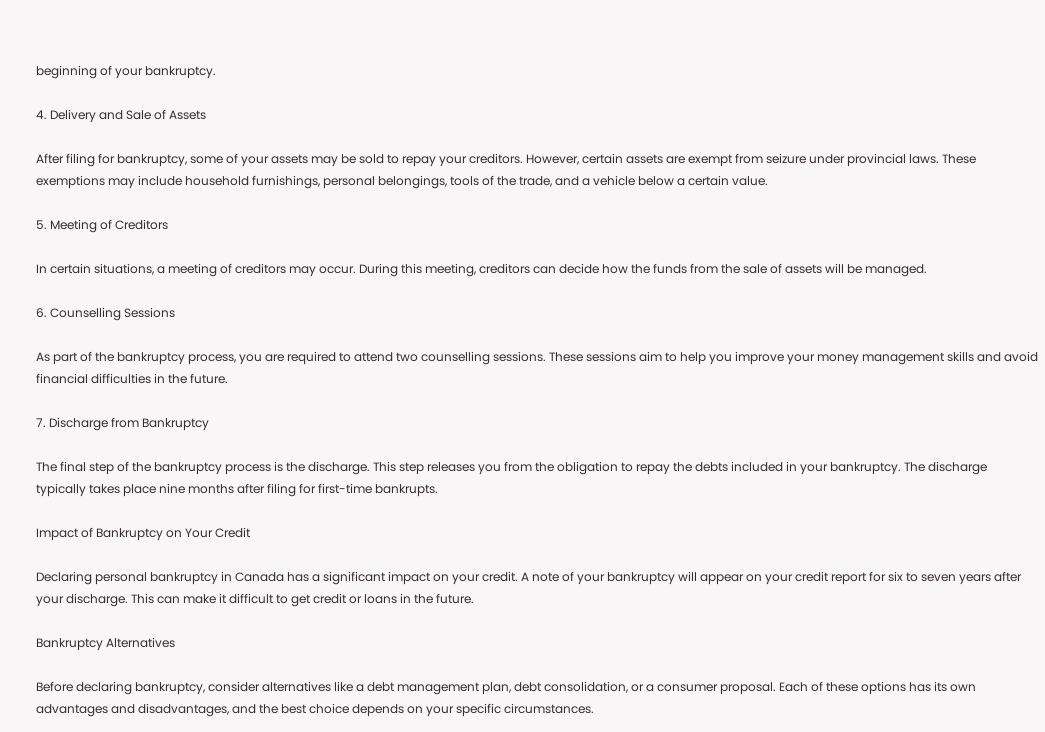beginning of your bankruptcy.

4. Delivery and Sale of Assets

After filing for bankruptcy, some of your assets may be sold to repay your creditors. However, certain assets are exempt from seizure under provincial laws. These exemptions may include household furnishings, personal belongings, tools of the trade, and a vehicle below a certain value.

5. Meeting of Creditors

In certain situations, a meeting of creditors may occur. During this meeting, creditors can decide how the funds from the sale of assets will be managed.

6. Counselling Sessions

As part of the bankruptcy process, you are required to attend two counselling sessions. These sessions aim to help you improve your money management skills and avoid financial difficulties in the future.

7. Discharge from Bankruptcy

The final step of the bankruptcy process is the discharge. This step releases you from the obligation to repay the debts included in your bankruptcy. The discharge typically takes place nine months after filing for first-time bankrupts.

Impact of Bankruptcy on Your Credit

Declaring personal bankruptcy in Canada has a significant impact on your credit. A note of your bankruptcy will appear on your credit report for six to seven years after your discharge. This can make it difficult to get credit or loans in the future.

Bankruptcy Alternatives

Before declaring bankruptcy, consider alternatives like a debt management plan, debt consolidation, or a consumer proposal. Each of these options has its own advantages and disadvantages, and the best choice depends on your specific circumstances.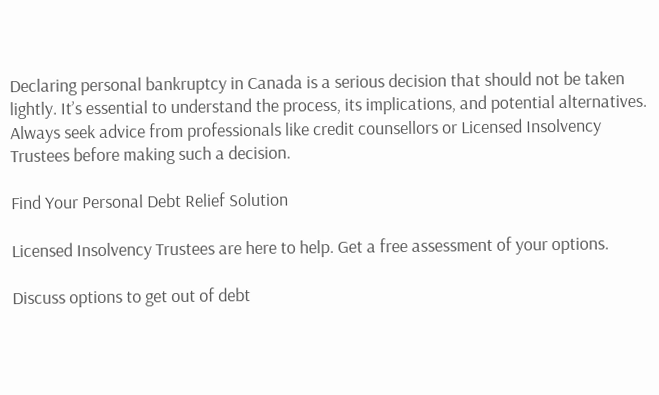Declaring personal bankruptcy in Canada is a serious decision that should not be taken lightly. It’s essential to understand the process, its implications, and potential alternatives. Always seek advice from professionals like credit counsellors or Licensed Insolvency Trustees before making such a decision.

Find Your Personal Debt Relief Solution

Licensed Insolvency Trustees are here to help. Get a free assessment of your options.

Discuss options to get out of debt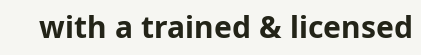with a trained & licensed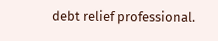debt relief professional.